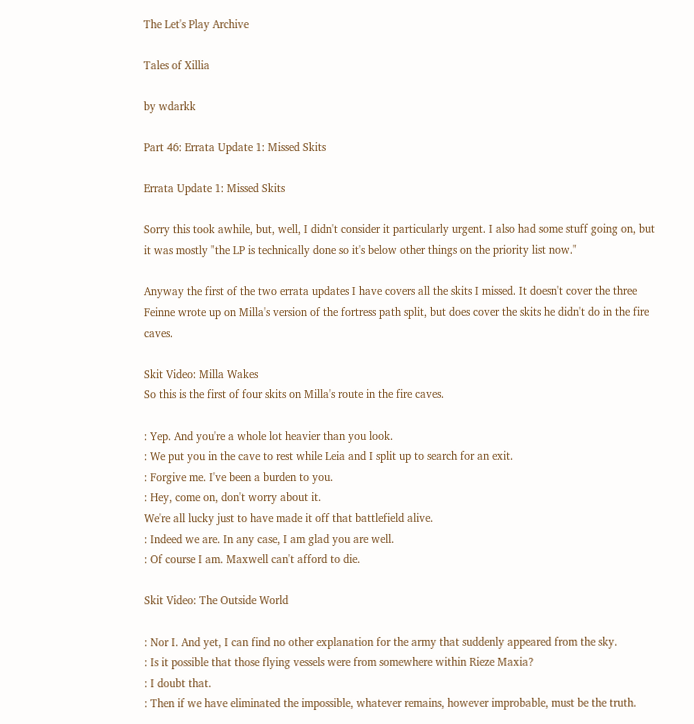The Let's Play Archive

Tales of Xillia

by wdarkk

Part 46: Errata Update 1: Missed Skits

Errata Update 1: Missed Skits

Sorry this took awhile, but, well, I didn't consider it particularly urgent. I also had some stuff going on, but it was mostly "the LP is technically done so it's below other things on the priority list now."

Anyway the first of the two errata updates I have covers all the skits I missed. It doesn't cover the three Feinne wrote up on Milla's version of the fortress path split, but does cover the skits he didn't do in the fire caves.

Skit Video: Milla Wakes
So this is the first of four skits on Milla's route in the fire caves.

: Yep. And you're a whole lot heavier than you look.
: We put you in the cave to rest while Leia and I split up to search for an exit.
: Forgive me. I've been a burden to you.
: Hey, come on, don't worry about it.
We're all lucky just to have made it off that battlefield alive.
: Indeed we are. In any case, I am glad you are well.
: Of course I am. Maxwell can't afford to die.

Skit Video: The Outside World

: Nor I. And yet, I can find no other explanation for the army that suddenly appeared from the sky.
: Is it possible that those flying vessels were from somewhere within Rieze Maxia?
: I doubt that.
: Then if we have eliminated the impossible, whatever remains, however improbable, must be the truth.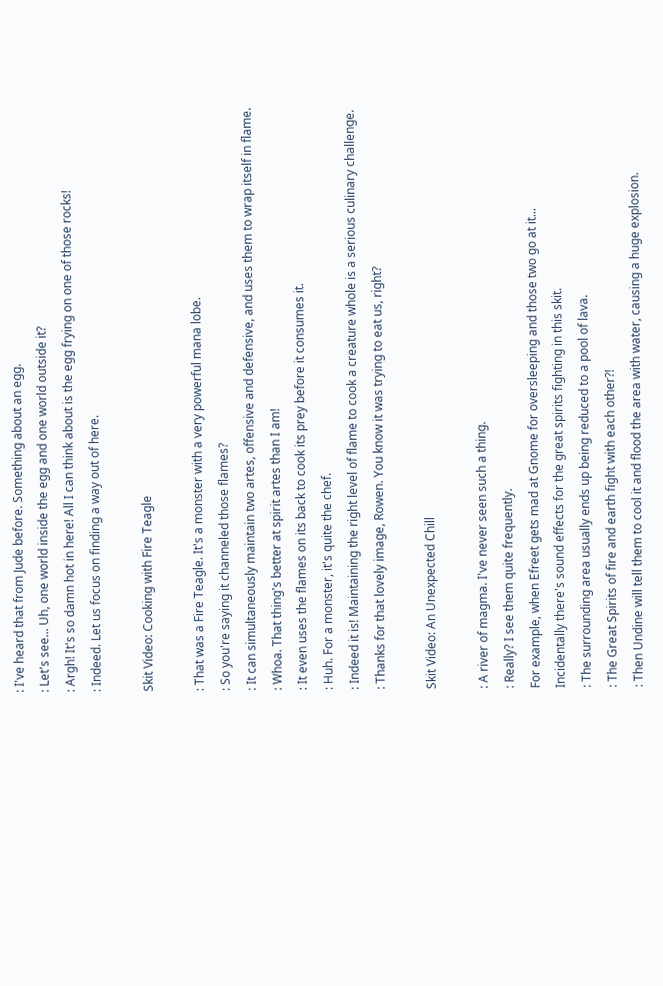: I've heard that from Jude before. Something about an egg.
: Let's see... Uh, one world inside the egg and one world outside it?
: Argh! It's so damn hot in here! All I can think about is the egg frying on one of those rocks!
: Indeed. Let us focus on finding a way out of here.

Skit Video: Cooking with Fire Teagle

: That was a Fire Teagle. It's a monster with a very powerful mana lobe.
: So you're saying it channeled those flames?
: It can simultaneously maintain two artes, offensive and defensive, and uses them to wrap itself in flame.
: Whoa. That thing's better at spirit artes than I am!
: It even uses the flames on its back to cook its prey before it consumes it.
: Huh. For a monster, it's quite the chef.
: Indeed it is! Maintaining the right level of flame to cook a creature whole is a serious culinary challenge.
: Thanks for that lovely image, Rowen. You know it was trying to eat us, right?

Skit Video: An Unexpected Chill

: A river of magma. I've never seen such a thing.
: Really? I see them quite frequently.
For example, when Efreet gets mad at Gnome for oversleeping and those two go at it...
Incidentally there's sound effects for the great spirits fighting in this skit.
: The surrounding area usually ends up being reduced to a pool of lava.
: The Great Spirits of fire and earth fight with each other?!
: Then Undine will tell them to cool it and flood the area with water, causing a huge explosion.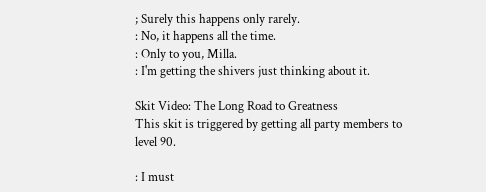; Surely this happens only rarely.
: No, it happens all the time.
: Only to you, Milla.
: I'm getting the shivers just thinking about it.

Skit Video: The Long Road to Greatness
This skit is triggered by getting all party members to level 90.

: I must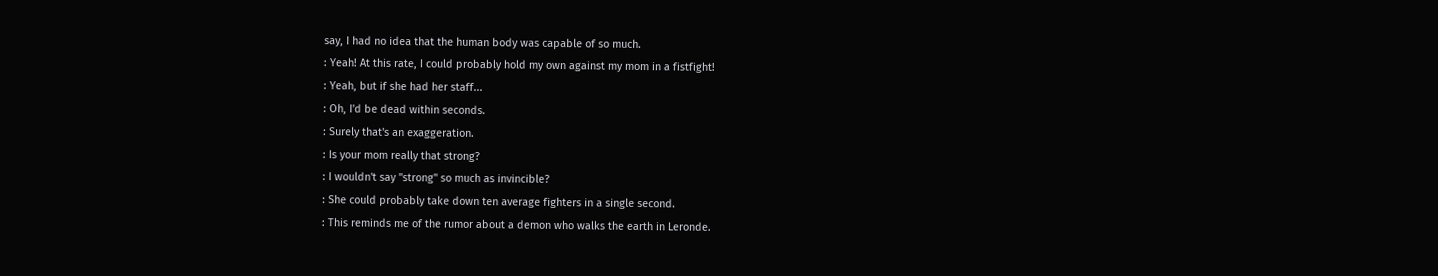say, I had no idea that the human body was capable of so much.
: Yeah! At this rate, I could probably hold my own against my mom in a fistfight!
: Yeah, but if she had her staff...
: Oh, I'd be dead within seconds.
: Surely that's an exaggeration.
: Is your mom really that strong?
: I wouldn't say "strong" so much as invincible?
: She could probably take down ten average fighters in a single second.
: This reminds me of the rumor about a demon who walks the earth in Leronde.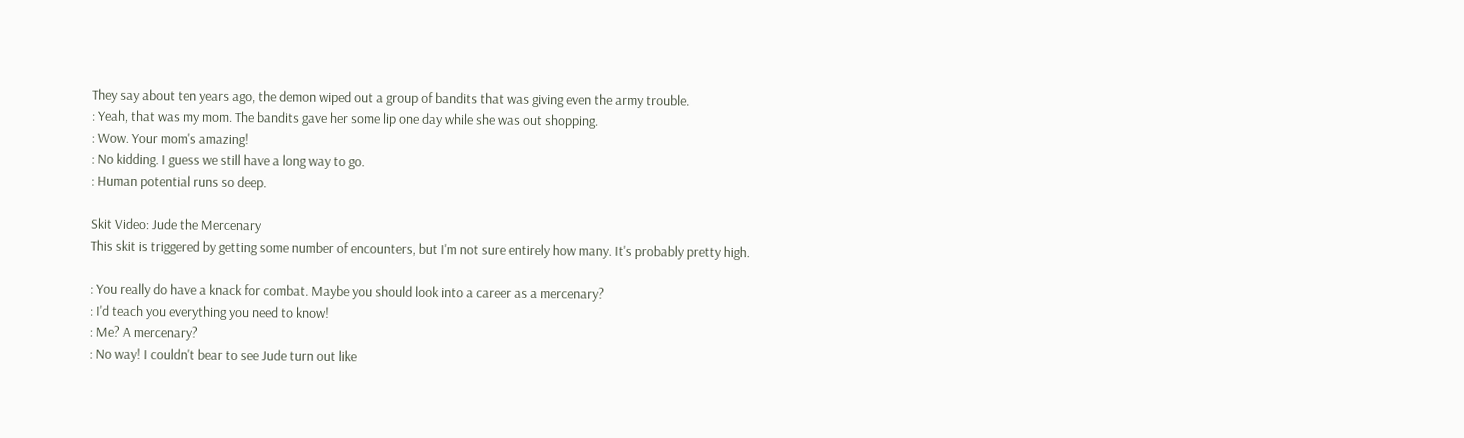They say about ten years ago, the demon wiped out a group of bandits that was giving even the army trouble.
: Yeah, that was my mom. The bandits gave her some lip one day while she was out shopping.
: Wow. Your mom's amazing!
: No kidding. I guess we still have a long way to go.
: Human potential runs so deep.

Skit Video: Jude the Mercenary
This skit is triggered by getting some number of encounters, but I'm not sure entirely how many. It's probably pretty high.

: You really do have a knack for combat. Maybe you should look into a career as a mercenary?
: I'd teach you everything you need to know!
: Me? A mercenary?
: No way! I couldn't bear to see Jude turn out like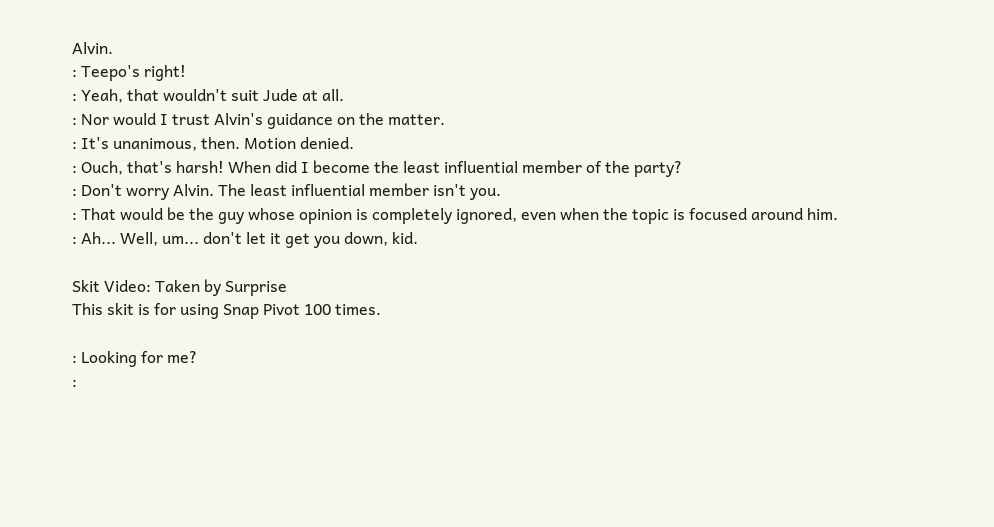Alvin.
: Teepo's right!
: Yeah, that wouldn't suit Jude at all.
: Nor would I trust Alvin's guidance on the matter.
: It's unanimous, then. Motion denied.
: Ouch, that's harsh! When did I become the least influential member of the party?
: Don't worry Alvin. The least influential member isn't you.
: That would be the guy whose opinion is completely ignored, even when the topic is focused around him.
: Ah... Well, um... don't let it get you down, kid.

Skit Video: Taken by Surprise
This skit is for using Snap Pivot 100 times.

: Looking for me?
: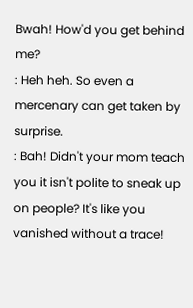Bwah! How'd you get behind me?
: Heh heh. So even a mercenary can get taken by surprise.
: Bah! Didn't your mom teach you it isn't polite to sneak up on people? It's like you vanished without a trace!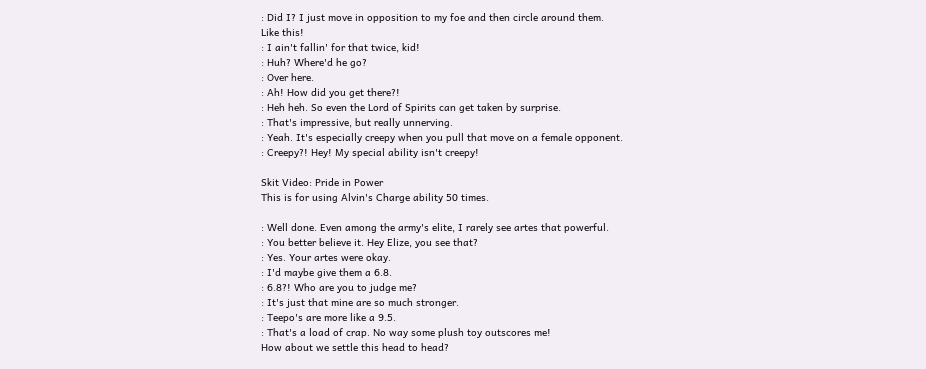: Did I? I just move in opposition to my foe and then circle around them.
Like this!
: I ain't fallin' for that twice, kid!
: Huh? Where'd he go?
: Over here.
: Ah! How did you get there?!
: Heh heh. So even the Lord of Spirits can get taken by surprise.
: That's impressive, but really unnerving.
: Yeah. It's especially creepy when you pull that move on a female opponent.
: Creepy?! Hey! My special ability isn't creepy!

Skit Video: Pride in Power
This is for using Alvin's Charge ability 50 times.

: Well done. Even among the army's elite, I rarely see artes that powerful.
: You better believe it. Hey Elize, you see that?
: Yes. Your artes were okay.
: I'd maybe give them a 6.8.
: 6.8?! Who are you to judge me?
: It's just that mine are so much stronger.
: Teepo's are more like a 9.5.
: That's a load of crap. No way some plush toy outscores me!
How about we settle this head to head?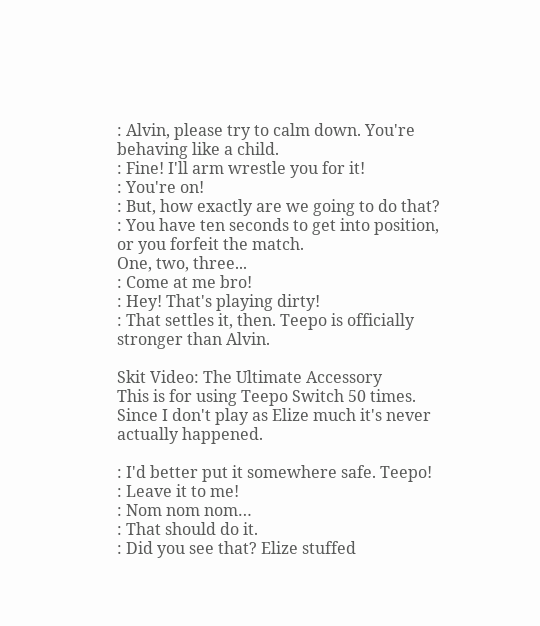: Alvin, please try to calm down. You're behaving like a child.
: Fine! I'll arm wrestle you for it!
: You're on!
: But, how exactly are we going to do that?
: You have ten seconds to get into position, or you forfeit the match.
One, two, three...
: Come at me bro!
: Hey! That's playing dirty!
: That settles it, then. Teepo is officially stronger than Alvin.

Skit Video: The Ultimate Accessory
This is for using Teepo Switch 50 times. Since I don't play as Elize much it's never actually happened.

: I'd better put it somewhere safe. Teepo!
: Leave it to me!
: Nom nom nom…
: That should do it.
: Did you see that? Elize stuffed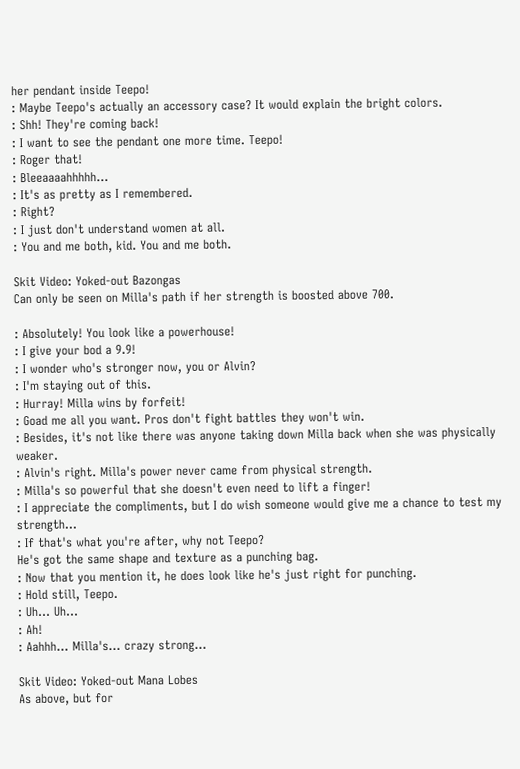her pendant inside Teepo!
: Maybe Teepo's actually an accessory case? It would explain the bright colors.
: Shh! They're coming back!
: I want to see the pendant one more time. Teepo!
: Roger that!
: Bleeaaaahhhhh...
: It's as pretty as I remembered.
: Right?
: I just don't understand women at all.
: You and me both, kid. You and me both.

Skit Video: Yoked-out Bazongas
Can only be seen on Milla's path if her strength is boosted above 700.

: Absolutely! You look like a powerhouse!
: I give your bod a 9.9!
: I wonder who's stronger now, you or Alvin?
: I'm staying out of this.
: Hurray! Milla wins by forfeit!
: Goad me all you want. Pros don't fight battles they won't win.
: Besides, it's not like there was anyone taking down Milla back when she was physically weaker.
: Alvin's right. Milla's power never came from physical strength.
: Milla's so powerful that she doesn't even need to lift a finger!
: I appreciate the compliments, but I do wish someone would give me a chance to test my strength...
: If that's what you're after, why not Teepo?
He's got the same shape and texture as a punching bag.
: Now that you mention it, he does look like he's just right for punching.
: Hold still, Teepo.
: Uh... Uh...
: Ah!
: Aahhh... Milla's... crazy strong...

Skit Video: Yoked-out Mana Lobes
As above, but for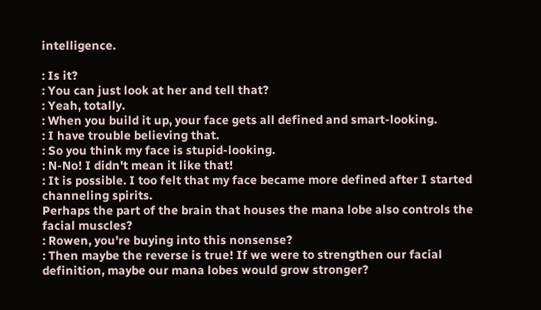intelligence.

: Is it?
: You can just look at her and tell that?
: Yeah, totally.
: When you build it up, your face gets all defined and smart-looking.
: I have trouble believing that.
: So you think my face is stupid-looking.
: N-No! I didn't mean it like that!
: It is possible. I too felt that my face became more defined after I started channeling spirits.
Perhaps the part of the brain that houses the mana lobe also controls the facial muscles?
: Rowen, you're buying into this nonsense?
: Then maybe the reverse is true! If we were to strengthen our facial definition, maybe our mana lobes would grow stronger?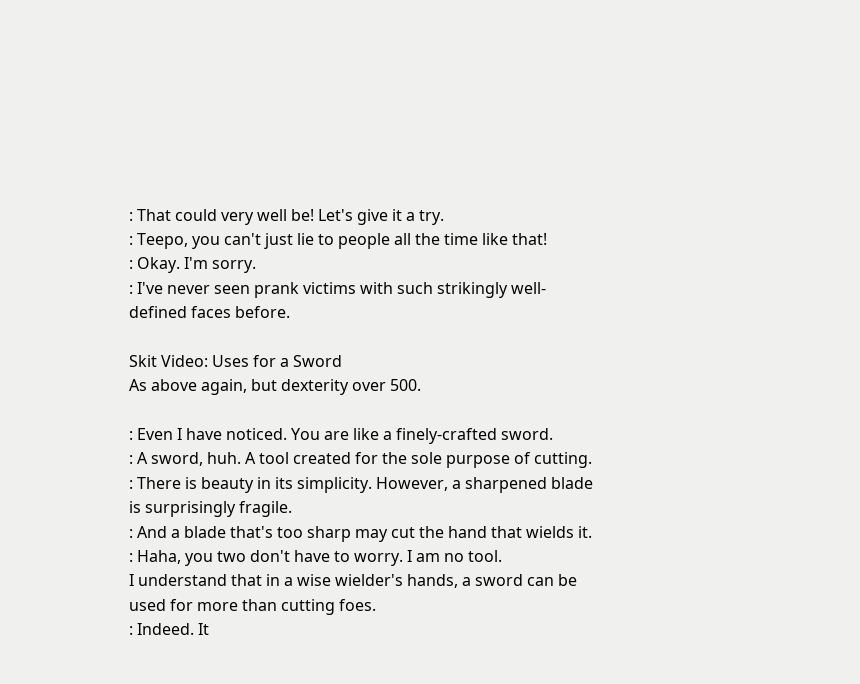: That could very well be! Let's give it a try.
: Teepo, you can't just lie to people all the time like that!
: Okay. I'm sorry.
: I've never seen prank victims with such strikingly well-defined faces before.

Skit Video: Uses for a Sword
As above again, but dexterity over 500.

: Even I have noticed. You are like a finely-crafted sword.
: A sword, huh. A tool created for the sole purpose of cutting.
: There is beauty in its simplicity. However, a sharpened blade is surprisingly fragile.
: And a blade that's too sharp may cut the hand that wields it.
: Haha, you two don't have to worry. I am no tool.
I understand that in a wise wielder's hands, a sword can be used for more than cutting foes.
: Indeed. It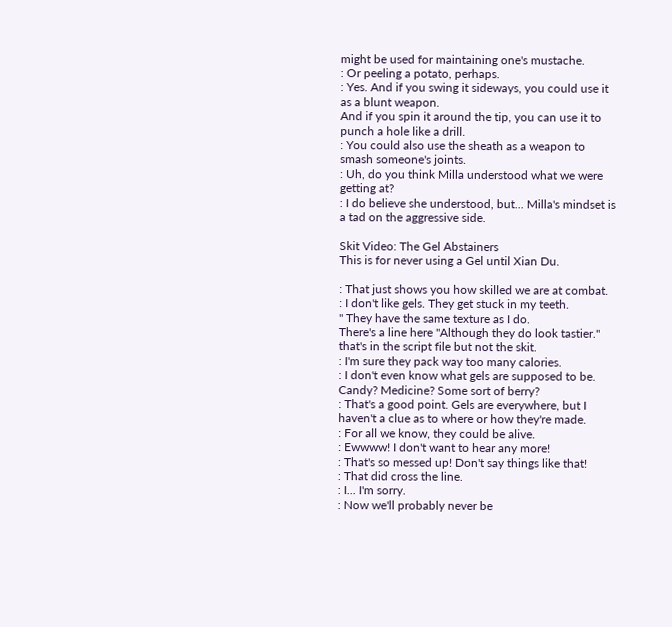might be used for maintaining one's mustache.
: Or peeling a potato, perhaps.
: Yes. And if you swing it sideways, you could use it as a blunt weapon.
And if you spin it around the tip, you can use it to punch a hole like a drill.
: You could also use the sheath as a weapon to smash someone's joints.
: Uh, do you think Milla understood what we were getting at?
: I do believe she understood, but... Milla's mindset is a tad on the aggressive side.

Skit Video: The Gel Abstainers
This is for never using a Gel until Xian Du.

: That just shows you how skilled we are at combat.
: I don't like gels. They get stuck in my teeth.
" They have the same texture as I do.
There's a line here "Although they do look tastier." that's in the script file but not the skit.
: I'm sure they pack way too many calories.
: I don't even know what gels are supposed to be. Candy? Medicine? Some sort of berry?
: That's a good point. Gels are everywhere, but I haven't a clue as to where or how they're made.
: For all we know, they could be alive.
: Ewwww! I don't want to hear any more!
: That's so messed up! Don't say things like that!
: That did cross the line.
: I... I'm sorry.
: Now we'll probably never be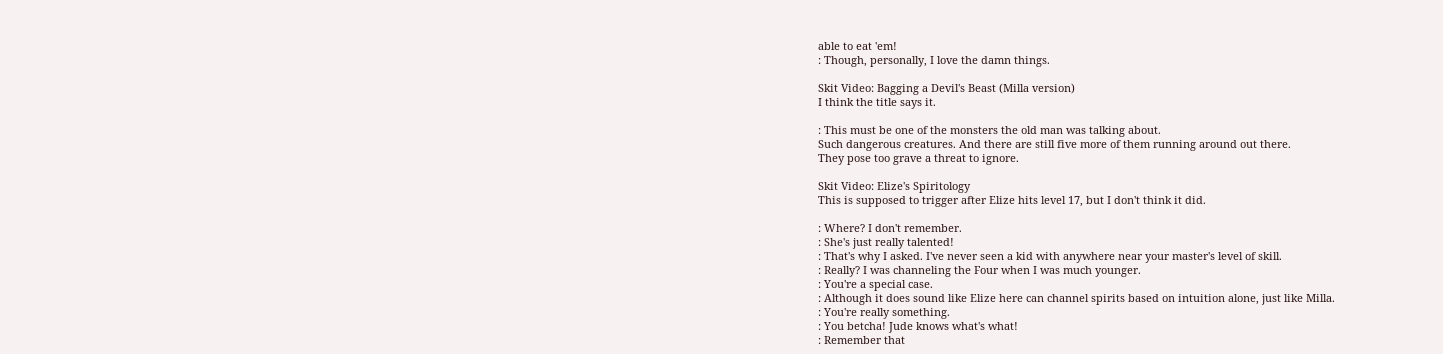able to eat 'em!
: Though, personally, I love the damn things.

Skit Video: Bagging a Devil's Beast (Milla version)
I think the title says it.

: This must be one of the monsters the old man was talking about.
Such dangerous creatures. And there are still five more of them running around out there.
They pose too grave a threat to ignore.

Skit Video: Elize's Spiritology
This is supposed to trigger after Elize hits level 17, but I don't think it did.

: Where? I don't remember.
: She's just really talented!
: That's why I asked. I've never seen a kid with anywhere near your master's level of skill.
: Really? I was channeling the Four when I was much younger.
: You're a special case.
: Although it does sound like Elize here can channel spirits based on intuition alone, just like Milla.
: You're really something.
: You betcha! Jude knows what's what!
: Remember that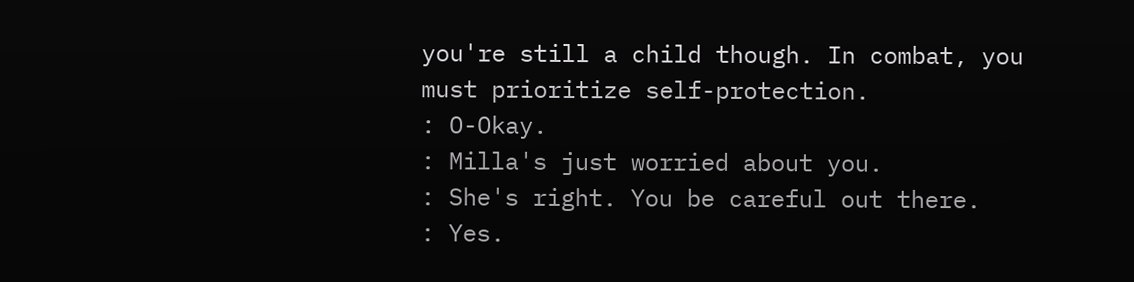you're still a child though. In combat, you must prioritize self-protection.
: O-Okay.
: Milla's just worried about you.
: She's right. You be careful out there.
: Yes.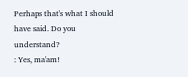Perhaps that's what I should have said. Do you understand?
: Yes, ma'am!